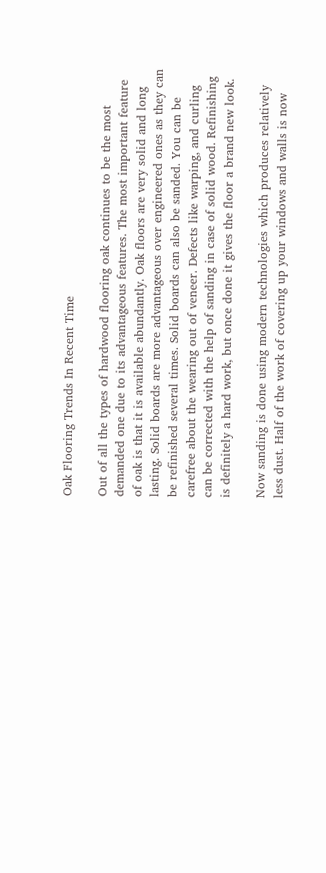Oak Flooring Trends In Recent Time

Out of all the types of hardwood flooring oak continues to be the most demanded one due to its advantageous features. The most important feature of oak is that it is available abundantly. Oak floors are very solid and long lasting. Solid boards are more advantageous over engineered ones as they can be refinished several times. Solid boards can also be sanded. You can be carefree about the wearing out of veneer. Defects like warping, and curling can be corrected with the help of sanding in case of solid wood. Refinishing is definitely a hard work, but once done it gives the floor a brand new look.

Now sanding is done using modern technologies which produces relatively less dust. Half of the work of covering up your windows and walls is now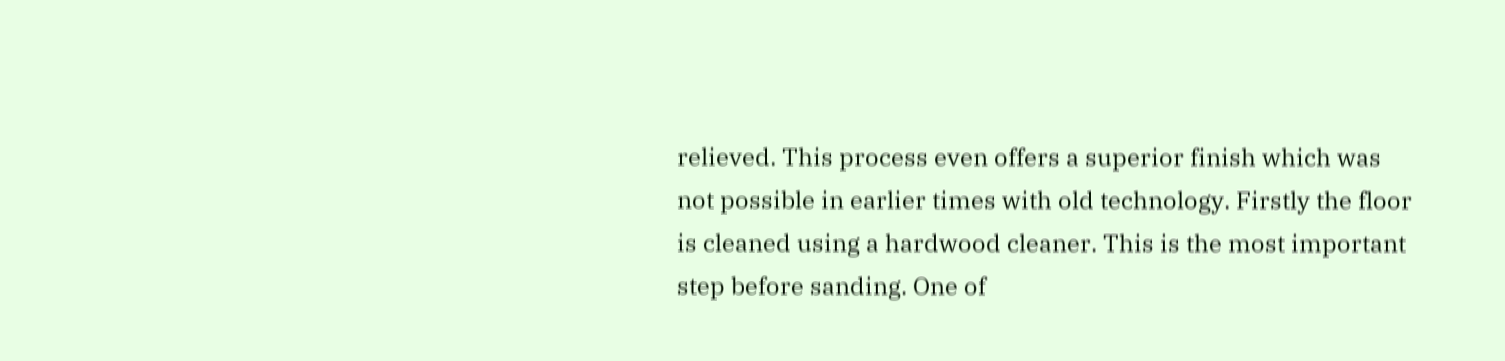relieved. This process even offers a superior finish which was not possible in earlier times with old technology. Firstly the floor is cleaned using a hardwood cleaner. This is the most important step before sanding. One of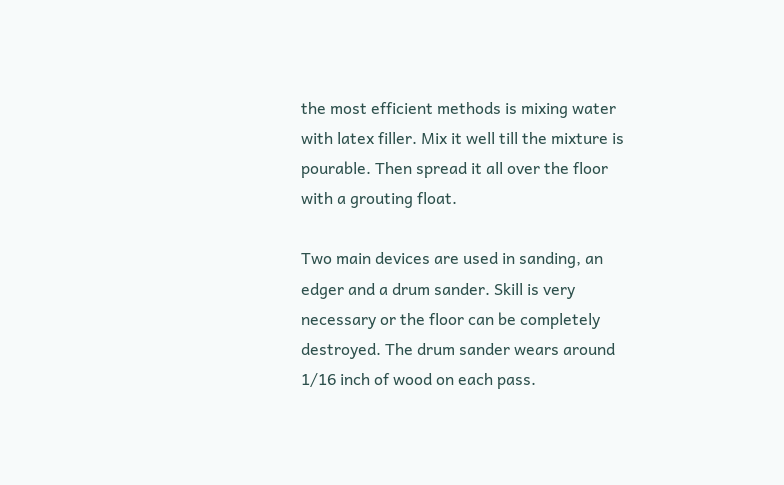the most efficient methods is mixing water with latex filler. Mix it well till the mixture is pourable. Then spread it all over the floor with a grouting float.

Two main devices are used in sanding, an edger and a drum sander. Skill is very necessary or the floor can be completely destroyed. The drum sander wears around 1/16 inch of wood on each pass.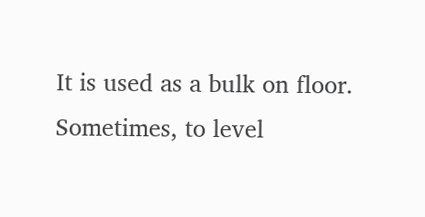It is used as a bulk on floor. Sometimes, to level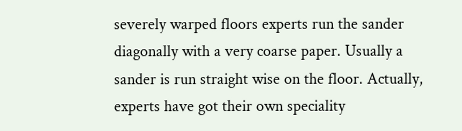severely warped floors experts run the sander diagonally with a very coarse paper. Usually a sander is run straight wise on the floor. Actually, experts have got their own speciality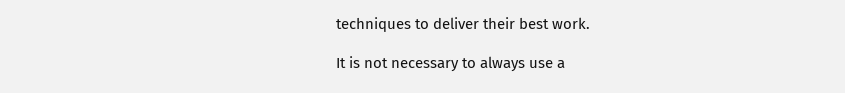techniques to deliver their best work.

It is not necessary to always use a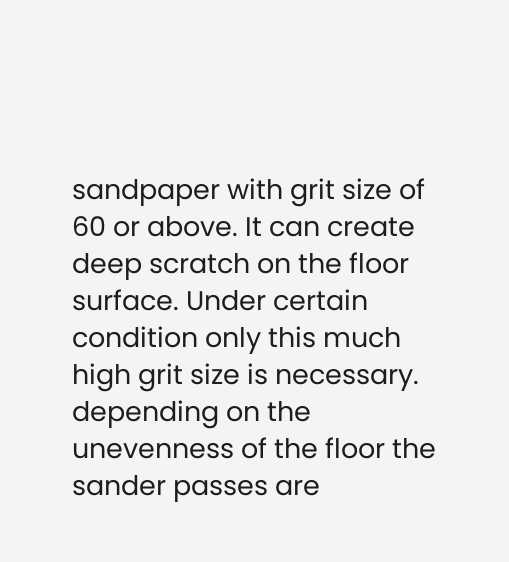sandpaper with grit size of 60 or above. It can create deep scratch on the floor surface. Under certain condition only this much high grit size is necessary. depending on the unevenness of the floor the sander passes are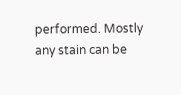performed. Mostly any stain can be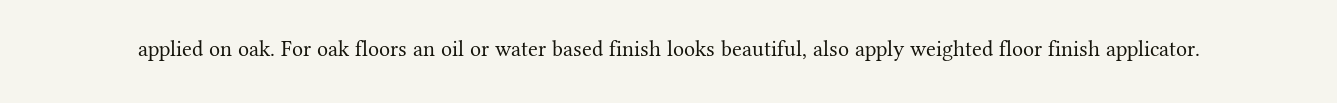applied on oak. For oak floors an oil or water based finish looks beautiful, also apply weighted floor finish applicator.